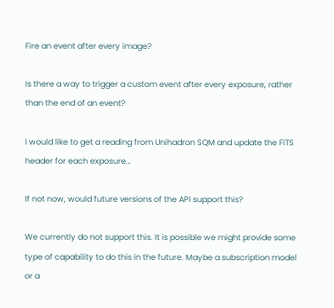Fire an event after every image?

Is there a way to trigger a custom event after every exposure, rather than the end of an event?

I would like to get a reading from Unihadron SQM and update the FITS header for each exposure…

If not now, would future versions of the API support this?

We currently do not support this. It is possible we might provide some type of capability to do this in the future. Maybe a subscription model or a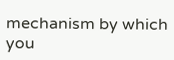mechanism by which you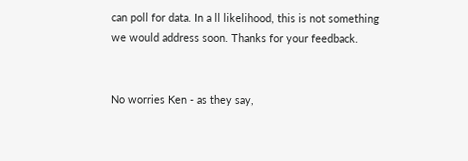can poll for data. In a ll likelihood, this is not something we would address soon. Thanks for your feedback.


No worries Ken - as they say,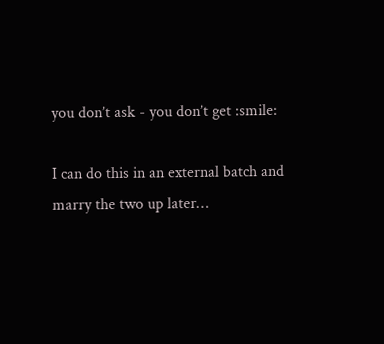you don’t ask - you don’t get :smile:

I can do this in an external batch and marry the two up later…